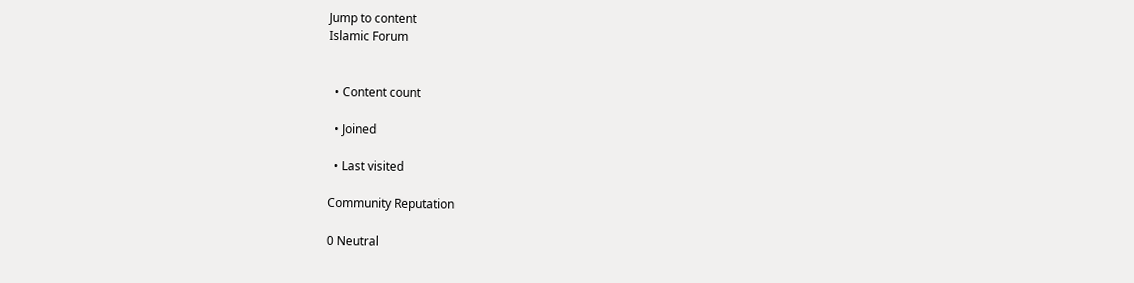Jump to content
Islamic Forum


  • Content count

  • Joined

  • Last visited

Community Reputation

0 Neutral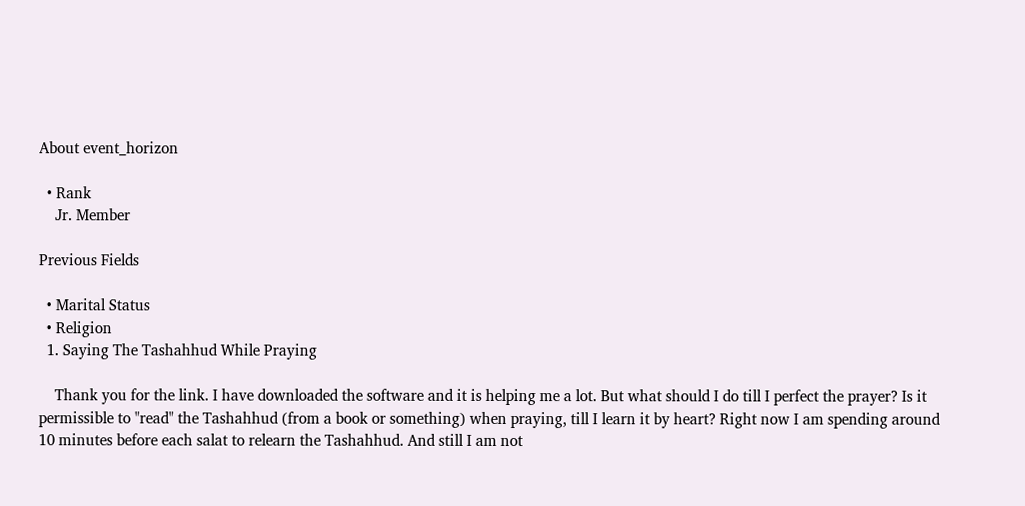About event_horizon

  • Rank
    Jr. Member

Previous Fields

  • Marital Status
  • Religion
  1. Saying The Tashahhud While Praying

    Thank you for the link. I have downloaded the software and it is helping me a lot. But what should I do till I perfect the prayer? Is it permissible to "read" the Tashahhud (from a book or something) when praying, till I learn it by heart? Right now I am spending around 10 minutes before each salat to relearn the Tashahhud. And still I am not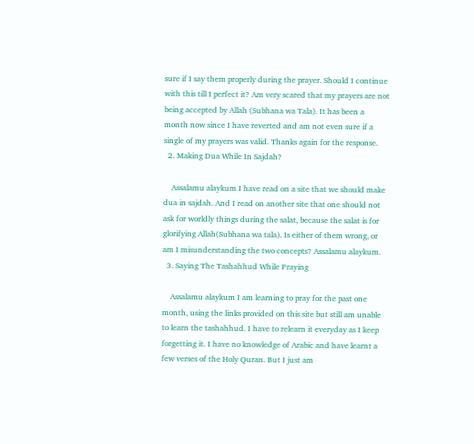sure if I say them properly during the prayer. Should I continue with this till I perfect it? Am very scared that my prayers are not being accepted by Allah (Subhana wa Tala). It has been a month now since I have reverted and am not even sure if a single of my prayers was valid. Thanks again for the response.
  2. Making Dua While In Sajdah?

    Assalamu alaykum I have read on a site that we should make dua in sajdah. And I read on another site that one should not ask for worldly things during the salat, because the salat is for glorifying Allah(Subhana wa tala). Is either of them wrong, or am I misunderstanding the two concepts? Assalamu alaykum.
  3. Saying The Tashahhud While Praying

    Assalamu alaykum I am learning to pray for the past one month, using the links provided on this site but still am unable to learn the tashahhud. I have to relearn it everyday as I keep forgetting it. I have no knowledge of Arabic and have learnt a few verses of the Holy Quran. But I just am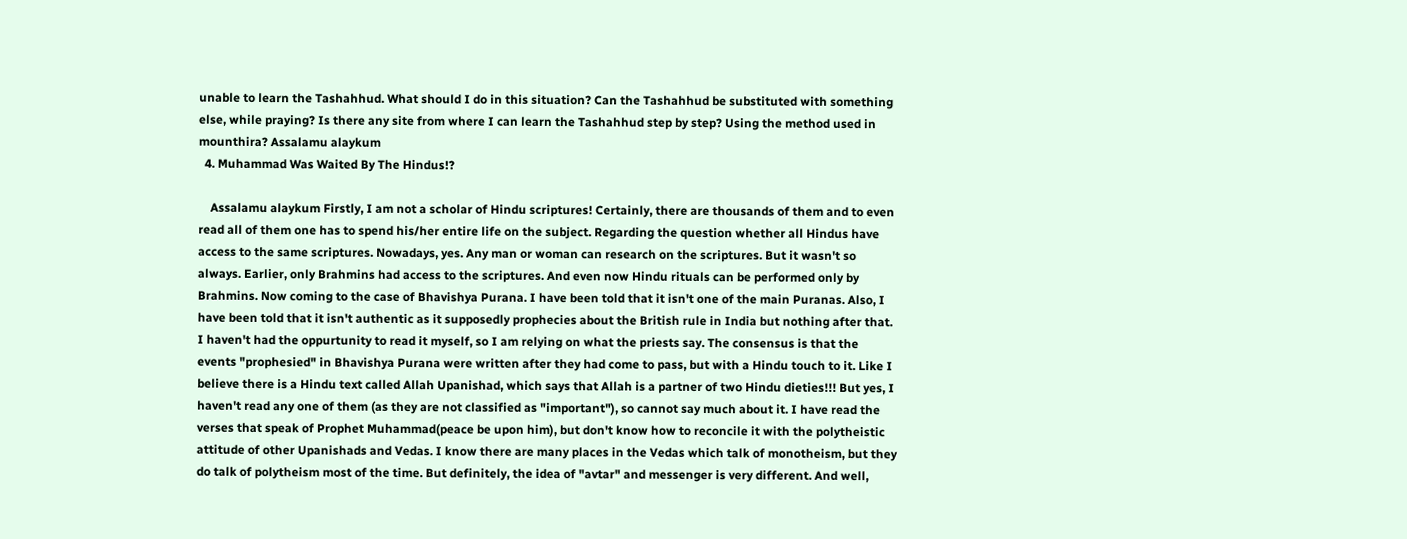unable to learn the Tashahhud. What should I do in this situation? Can the Tashahhud be substituted with something else, while praying? Is there any site from where I can learn the Tashahhud step by step? Using the method used in mounthira? Assalamu alaykum
  4. Muhammad Was Waited By The Hindus!?

    Assalamu alaykum Firstly, I am not a scholar of Hindu scriptures! Certainly, there are thousands of them and to even read all of them one has to spend his/her entire life on the subject. Regarding the question whether all Hindus have access to the same scriptures. Nowadays, yes. Any man or woman can research on the scriptures. But it wasn't so always. Earlier, only Brahmins had access to the scriptures. And even now Hindu rituals can be performed only by Brahmins. Now coming to the case of Bhavishya Purana. I have been told that it isn't one of the main Puranas. Also, I have been told that it isn't authentic as it supposedly prophecies about the British rule in India but nothing after that. I haven't had the oppurtunity to read it myself, so I am relying on what the priests say. The consensus is that the events "prophesied" in Bhavishya Purana were written after they had come to pass, but with a Hindu touch to it. Like I believe there is a Hindu text called Allah Upanishad, which says that Allah is a partner of two Hindu dieties!!! But yes, I haven't read any one of them (as they are not classified as "important"), so cannot say much about it. I have read the verses that speak of Prophet Muhammad(peace be upon him), but don't know how to reconcile it with the polytheistic attitude of other Upanishads and Vedas. I know there are many places in the Vedas which talk of monotheism, but they do talk of polytheism most of the time. But definitely, the idea of "avtar" and messenger is very different. And well,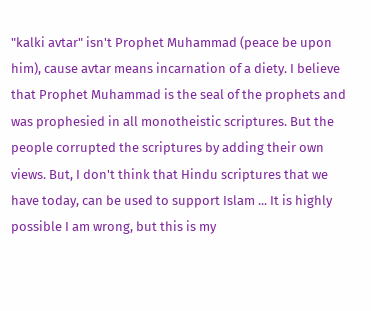"kalki avtar" isn't Prophet Muhammad (peace be upon him), cause avtar means incarnation of a diety. I believe that Prophet Muhammad is the seal of the prophets and was prophesied in all monotheistic scriptures. But the people corrupted the scriptures by adding their own views. But, I don't think that Hindu scriptures that we have today, can be used to support Islam ... It is highly possible I am wrong, but this is my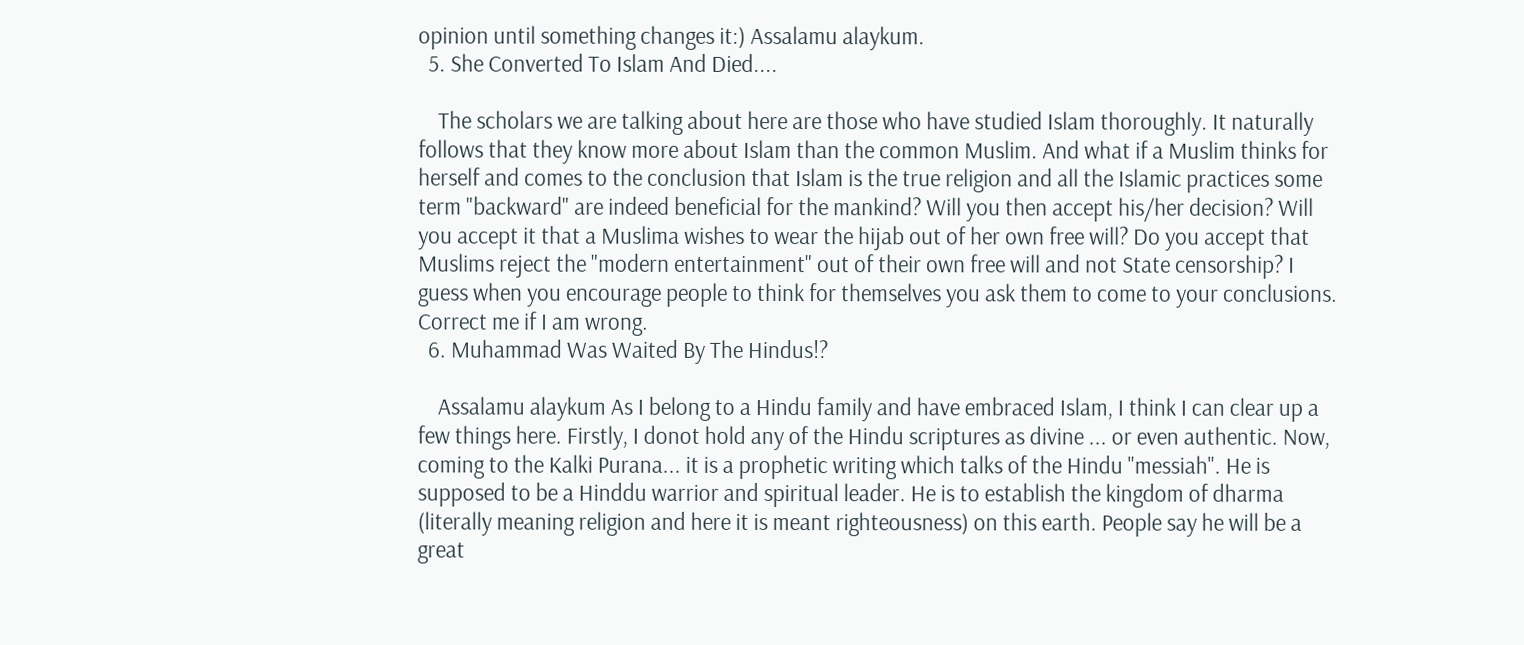opinion until something changes it:) Assalamu alaykum.
  5. She Converted To Islam And Died....

    The scholars we are talking about here are those who have studied Islam thoroughly. It naturally follows that they know more about Islam than the common Muslim. And what if a Muslim thinks for herself and comes to the conclusion that Islam is the true religion and all the Islamic practices some term "backward" are indeed beneficial for the mankind? Will you then accept his/her decision? Will you accept it that a Muslima wishes to wear the hijab out of her own free will? Do you accept that Muslims reject the "modern entertainment" out of their own free will and not State censorship? I guess when you encourage people to think for themselves you ask them to come to your conclusions. Correct me if I am wrong.
  6. Muhammad Was Waited By The Hindus!?

    Assalamu alaykum As I belong to a Hindu family and have embraced Islam, I think I can clear up a few things here. Firstly, I donot hold any of the Hindu scriptures as divine ... or even authentic. Now, coming to the Kalki Purana... it is a prophetic writing which talks of the Hindu "messiah". He is supposed to be a Hinddu warrior and spiritual leader. He is to establish the kingdom of dharma (literally meaning religion and here it is meant righteousness) on this earth. People say he will be a great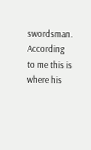swordsman. According to me this is where his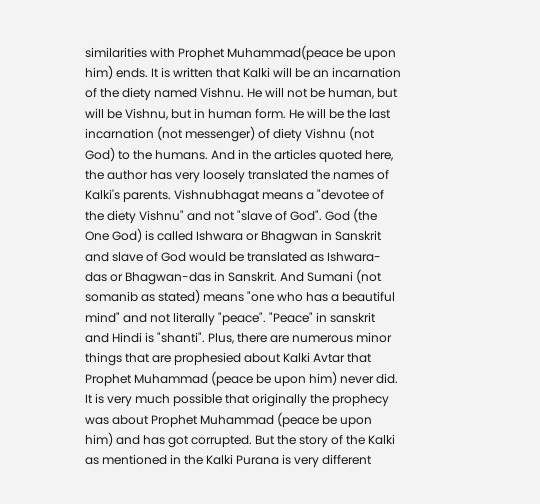similarities with Prophet Muhammad(peace be upon him) ends. It is written that Kalki will be an incarnation of the diety named Vishnu. He will not be human, but will be Vishnu, but in human form. He will be the last incarnation (not messenger) of diety Vishnu (not God) to the humans. And in the articles quoted here, the author has very loosely translated the names of Kalki's parents. Vishnubhagat means a "devotee of the diety Vishnu" and not "slave of God". God (the One God) is called Ishwara or Bhagwan in Sanskrit and slave of God would be translated as Ishwara-das or Bhagwan-das in Sanskrit. And Sumani (not somanib as stated) means "one who has a beautiful mind" and not literally "peace". "Peace" in sanskrit and Hindi is "shanti". Plus, there are numerous minor things that are prophesied about Kalki Avtar that Prophet Muhammad (peace be upon him) never did. It is very much possible that originally the prophecy was about Prophet Muhammad (peace be upon him) and has got corrupted. But the story of the Kalki as mentioned in the Kalki Purana is very different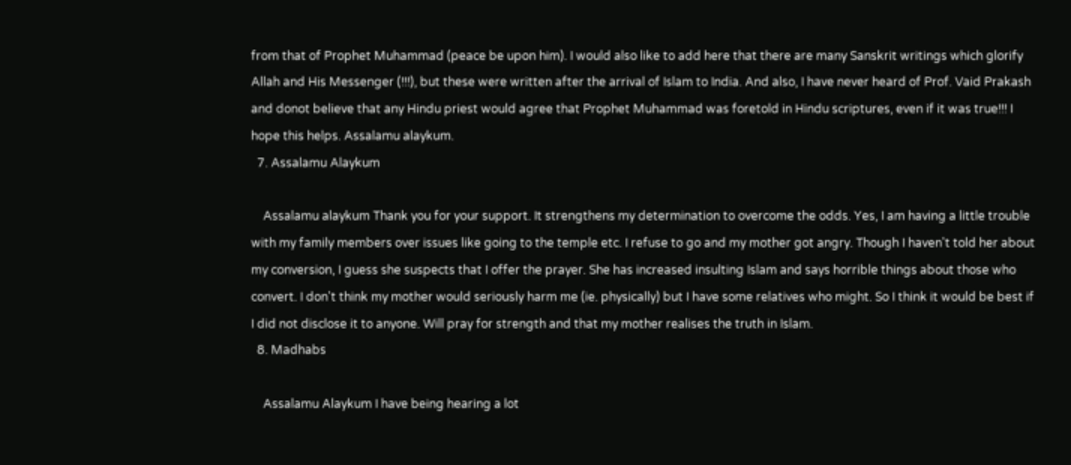from that of Prophet Muhammad (peace be upon him). I would also like to add here that there are many Sanskrit writings which glorify Allah and His Messenger (!!!), but these were written after the arrival of Islam to India. And also, I have never heard of Prof. Vaid Prakash and donot believe that any Hindu priest would agree that Prophet Muhammad was foretold in Hindu scriptures, even if it was true!!! I hope this helps. Assalamu alaykum.
  7. Assalamu Alaykum

    Assalamu alaykum Thank you for your support. It strengthens my determination to overcome the odds. Yes, I am having a little trouble with my family members over issues like going to the temple etc. I refuse to go and my mother got angry. Though I haven't told her about my conversion, I guess she suspects that I offer the prayer. She has increased insulting Islam and says horrible things about those who convert. I don't think my mother would seriously harm me (ie. physically) but I have some relatives who might. So I think it would be best if I did not disclose it to anyone. Will pray for strength and that my mother realises the truth in Islam.
  8. Madhabs

    Assalamu Alaykum I have being hearing a lot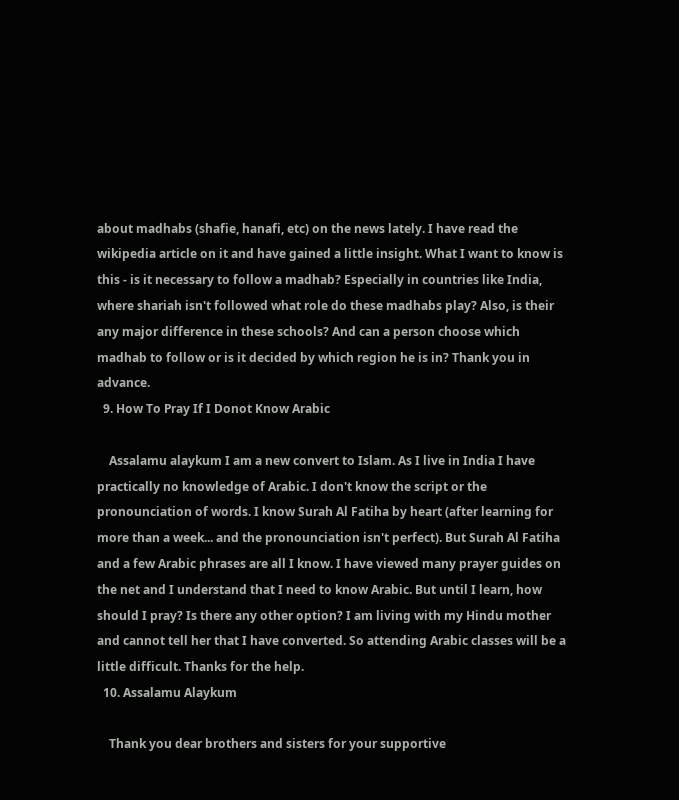about madhabs (shafie, hanafi, etc) on the news lately. I have read the wikipedia article on it and have gained a little insight. What I want to know is this - is it necessary to follow a madhab? Especially in countries like India, where shariah isn't followed what role do these madhabs play? Also, is their any major difference in these schools? And can a person choose which madhab to follow or is it decided by which region he is in? Thank you in advance.
  9. How To Pray If I Donot Know Arabic

    Assalamu alaykum I am a new convert to Islam. As I live in India I have practically no knowledge of Arabic. I don't know the script or the pronounciation of words. I know Surah Al Fatiha by heart (after learning for more than a week... and the pronounciation isn't perfect). But Surah Al Fatiha and a few Arabic phrases are all I know. I have viewed many prayer guides on the net and I understand that I need to know Arabic. But until I learn, how should I pray? Is there any other option? I am living with my Hindu mother and cannot tell her that I have converted. So attending Arabic classes will be a little difficult. Thanks for the help.
  10. Assalamu Alaykum

    Thank you dear brothers and sisters for your supportive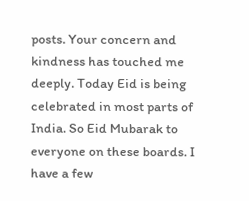posts. Your concern and kindness has touched me deeply. Today Eid is being celebrated in most parts of India. So Eid Mubarak to everyone on these boards. I have a few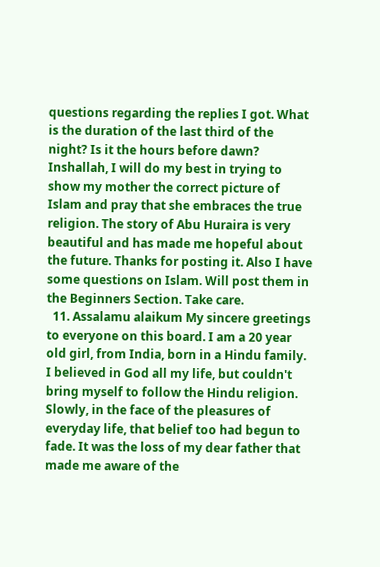questions regarding the replies I got. What is the duration of the last third of the night? Is it the hours before dawn? Inshallah, I will do my best in trying to show my mother the correct picture of Islam and pray that she embraces the true religion. The story of Abu Huraira is very beautiful and has made me hopeful about the future. Thanks for posting it. Also I have some questions on Islam. Will post them in the Beginners Section. Take care.
  11. Assalamu alaikum My sincere greetings to everyone on this board. I am a 20 year old girl, from India, born in a Hindu family. I believed in God all my life, but couldn't bring myself to follow the Hindu religion. Slowly, in the face of the pleasures of everyday life, that belief too had begun to fade. It was the loss of my dear father that made me aware of the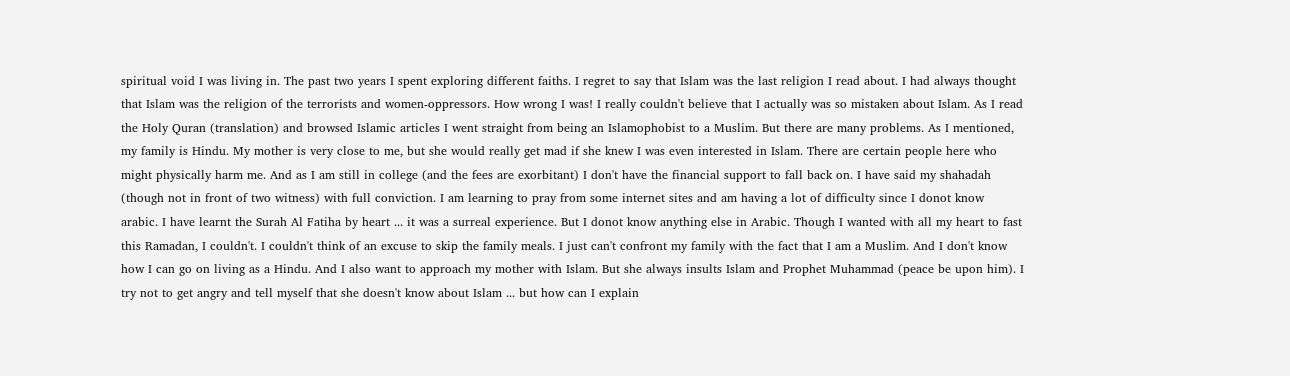spiritual void I was living in. The past two years I spent exploring different faiths. I regret to say that Islam was the last religion I read about. I had always thought that Islam was the religion of the terrorists and women-oppressors. How wrong I was! I really couldn't believe that I actually was so mistaken about Islam. As I read the Holy Quran (translation) and browsed Islamic articles I went straight from being an Islamophobist to a Muslim. But there are many problems. As I mentioned, my family is Hindu. My mother is very close to me, but she would really get mad if she knew I was even interested in Islam. There are certain people here who might physically harm me. And as I am still in college (and the fees are exorbitant) I don't have the financial support to fall back on. I have said my shahadah (though not in front of two witness) with full conviction. I am learning to pray from some internet sites and am having a lot of difficulty since I donot know arabic. I have learnt the Surah Al Fatiha by heart ... it was a surreal experience. But I donot know anything else in Arabic. Though I wanted with all my heart to fast this Ramadan, I couldn't. I couldn't think of an excuse to skip the family meals. I just can't confront my family with the fact that I am a Muslim. And I don't know how I can go on living as a Hindu. And I also want to approach my mother with Islam. But she always insults Islam and Prophet Muhammad (peace be upon him). I try not to get angry and tell myself that she doesn't know about Islam ... but how can I explain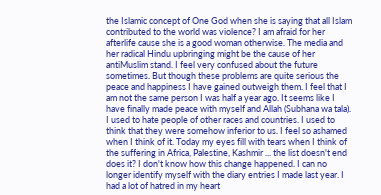the Islamic concept of One God when she is saying that all Islam contributed to the world was violence? I am afraid for her afterlife cause she is a good woman otherwise. The media and her radical Hindu upbringing might be the cause of her antiMuslim stand. I feel very confused about the future sometimes. But though these problems are quite serious the peace and happiness I have gained outweigh them. I feel that I am not the same person I was half a year ago. It seems like I have finally made peace with myself and Allah (Subhana wa tala). I used to hate people of other races and countries. I used to think that they were somehow inferior to us. I feel so ashamed when I think of it. Today my eyes fill with tears when I think of the suffering in Africa, Palestine, Kashmir ... the list doesn't end does it? I don't know how this change happened. I can no longer identify myself with the diary entries I made last year. I had a lot of hatred in my heart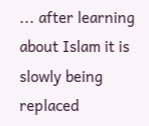... after learning about Islam it is slowly being replaced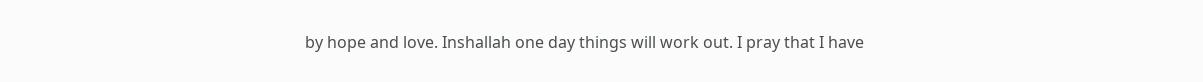by hope and love. Inshallah one day things will work out. I pray that I have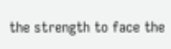the strength to face the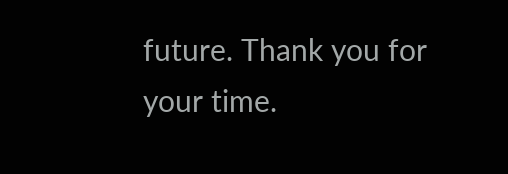future. Thank you for your time.